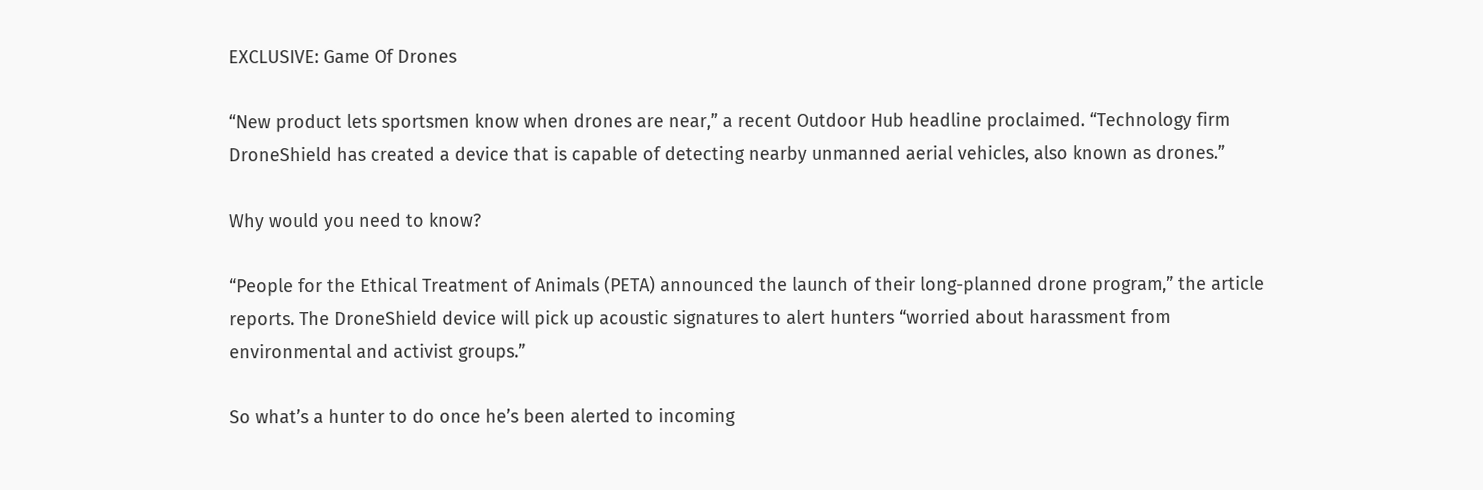EXCLUSIVE: Game Of Drones

“New product lets sportsmen know when drones are near,” a recent Outdoor Hub headline proclaimed. “Technology firm DroneShield has created a device that is capable of detecting nearby unmanned aerial vehicles, also known as drones.”

Why would you need to know?

“People for the Ethical Treatment of Animals (PETA) announced the launch of their long-planned drone program,” the article reports. The DroneShield device will pick up acoustic signatures to alert hunters “worried about harassment from environmental and activist groups.”

So what’s a hunter to do once he’s been alerted to incoming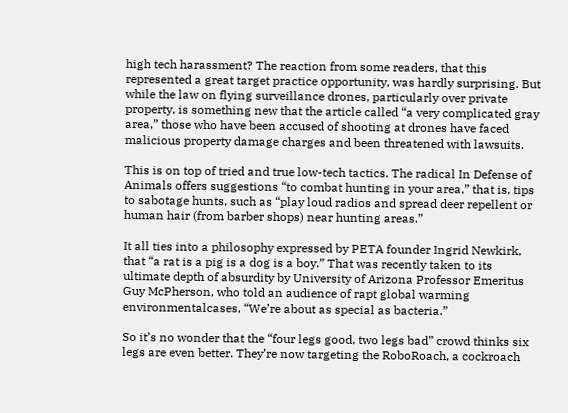high tech harassment? The reaction from some readers, that this represented a great target practice opportunity, was hardly surprising. But while the law on flying surveillance drones, particularly over private property, is something new that the article called “a very complicated gray area,” those who have been accused of shooting at drones have faced malicious property damage charges and been threatened with lawsuits.

This is on top of tried and true low-tech tactics. The radical In Defense of Animals offers suggestions “to combat hunting in your area,” that is, tips to sabotage hunts, such as “play loud radios and spread deer repellent or human hair (from barber shops) near hunting areas.”

It all ties into a philosophy expressed by PETA founder Ingrid Newkirk, that “a rat is a pig is a dog is a boy.” That was recently taken to its ultimate depth of absurdity by University of Arizona Professor Emeritus Guy McPherson, who told an audience of rapt global warming environmentalcases, “We’re about as special as bacteria.”

So it’s no wonder that the “four legs good, two legs bad” crowd thinks six legs are even better. They’re now targeting the RoboRoach, a cockroach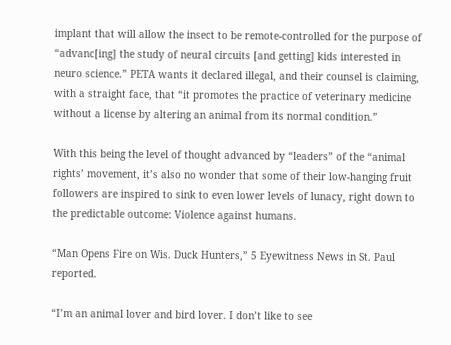implant that will allow the insect to be remote-controlled for the purpose of “advanc[ing] the study of neural circuits [and getting] kids interested in neuro science.” PETA wants it declared illegal, and their counsel is claiming, with a straight face, that “it promotes the practice of veterinary medicine without a license by altering an animal from its normal condition.”

With this being the level of thought advanced by “leaders” of the “animal rights’ movement, it’s also no wonder that some of their low-hanging fruit followers are inspired to sink to even lower levels of lunacy, right down to the predictable outcome: Violence against humans.

“Man Opens Fire on Wis. Duck Hunters,” 5 Eyewitness News in St. Paul reported.

“I’m an animal lover and bird lover. I don’t like to see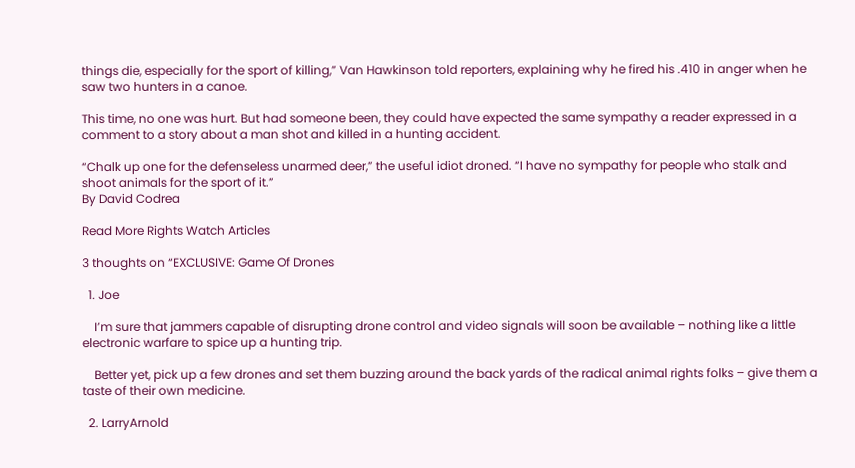things die, especially for the sport of killing,” Van Hawkinson told reporters, explaining why he fired his .410 in anger when he saw two hunters in a canoe.

This time, no one was hurt. But had someone been, they could have expected the same sympathy a reader expressed in a comment to a story about a man shot and killed in a hunting accident.

“Chalk up one for the defenseless unarmed deer,” the useful idiot droned. “I have no sympathy for people who stalk and shoot animals for the sport of it.”
By David Codrea

Read More Rights Watch Articles

3 thoughts on “EXCLUSIVE: Game Of Drones

  1. Joe

    I’m sure that jammers capable of disrupting drone control and video signals will soon be available – nothing like a little electronic warfare to spice up a hunting trip.

    Better yet, pick up a few drones and set them buzzing around the back yards of the radical animal rights folks – give them a taste of their own medicine.

  2. LarryArnold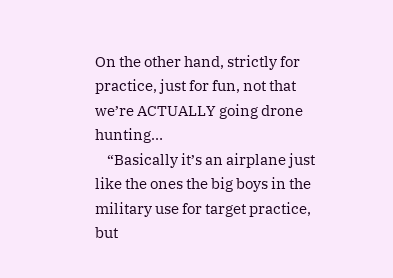On the other hand, strictly for practice, just for fun, not that we’re ACTUALLY going drone hunting…
    “Basically it’s an airplane just like the ones the big boys in the military use for target practice, but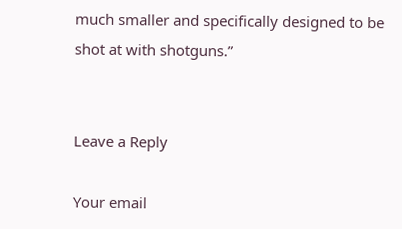much smaller and specifically designed to be shot at with shotguns.”


Leave a Reply

Your email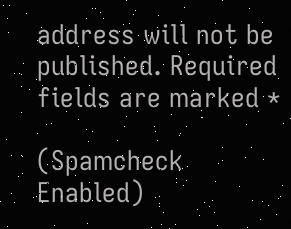address will not be published. Required fields are marked *

(Spamcheck Enabled)